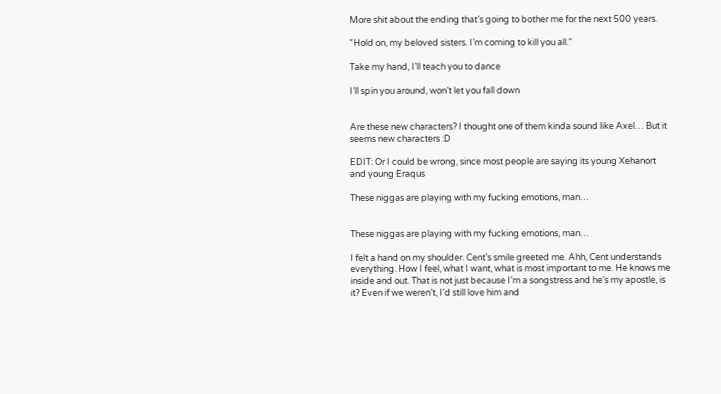More shit about the ending that’s going to bother me for the next 500 years.

"Hold on, my beloved sisters. I’m coming to kill you all."

Take my hand, I’ll teach you to dance

I’ll spin you around, won’t let you fall down


Are these new characters? I thought one of them kinda sound like Axel… But it seems new characters :D

EDIT: Or I could be wrong, since most people are saying its young Xehanort and young Eraqus

These niggas are playing with my fucking emotions, man…


These niggas are playing with my fucking emotions, man…

I felt a hand on my shoulder. Cent’s smile greeted me. Ahh, Cent understands everything. How I feel, what I want, what is most important to me. He knows me inside and out. That is not just because I’m a songstress and he’s my apostle, is it? Even if we weren’t, I’d still love him and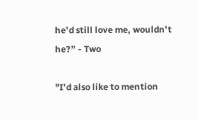he’d still love me, wouldn’t he?” - Two

"I’d also like to mention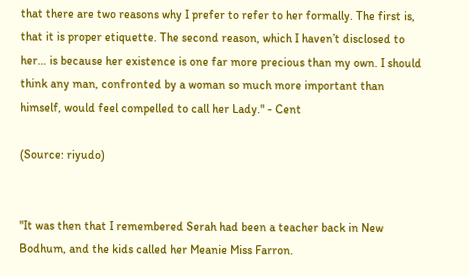that there are two reasons why I prefer to refer to her formally. The first is, that it is proper etiquette. The second reason, which I haven’t disclosed to her… is because her existence is one far more precious than my own. I should think any man, confronted by a woman so much more important than himself, would feel compelled to call her Lady." - Cent

(Source: riyudo)


"It was then that I remembered Serah had been a teacher back in New Bodhum, and the kids called her Meanie Miss Farron.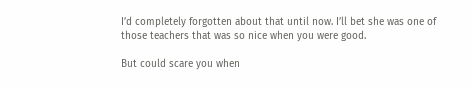I’d completely forgotten about that until now. I’ll bet she was one of those teachers that was so nice when you were good.

But could scare you when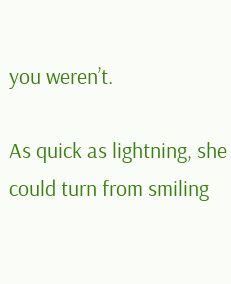you weren’t.

As quick as lightning, she could turn from smiling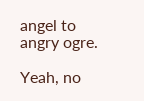angel to angry ogre.

Yeah, no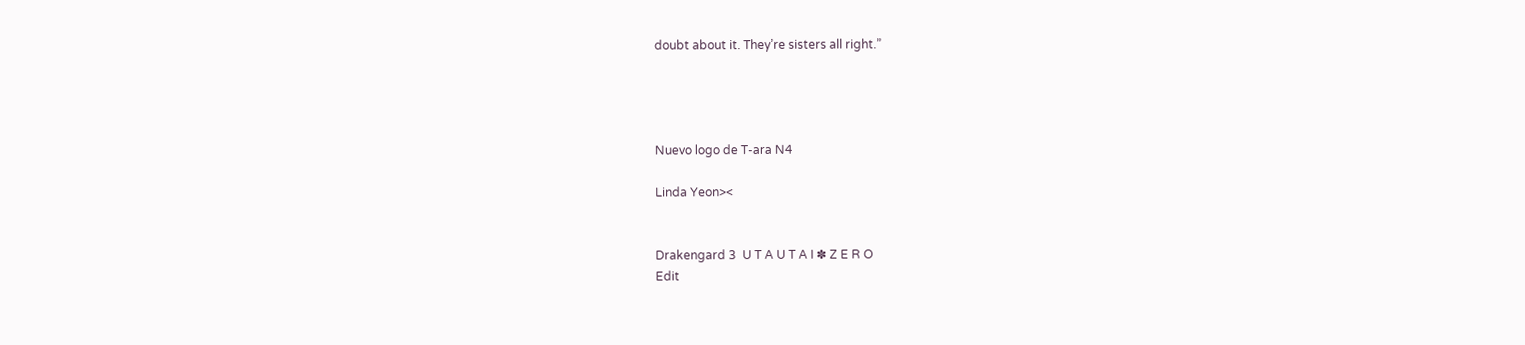doubt about it. They’re sisters all right.”




Nuevo logo de T-ara N4

Linda Yeon><


Drakengard 3  U T A U T A I ✽ Z E R O
Edit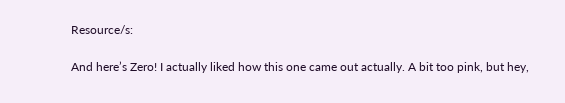Resource/s:

And here’s Zero! I actually liked how this one came out actually. A bit too pink, but hey,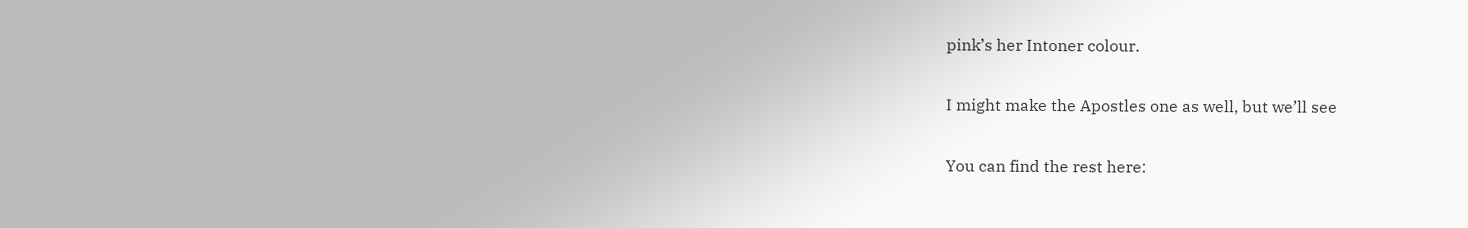pink’s her Intoner colour.

I might make the Apostles one as well, but we’ll see

You can find the rest here: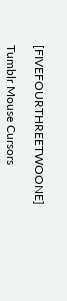[FIVEFOURTHREETWOONE]

Tumblr Mouse Cursors